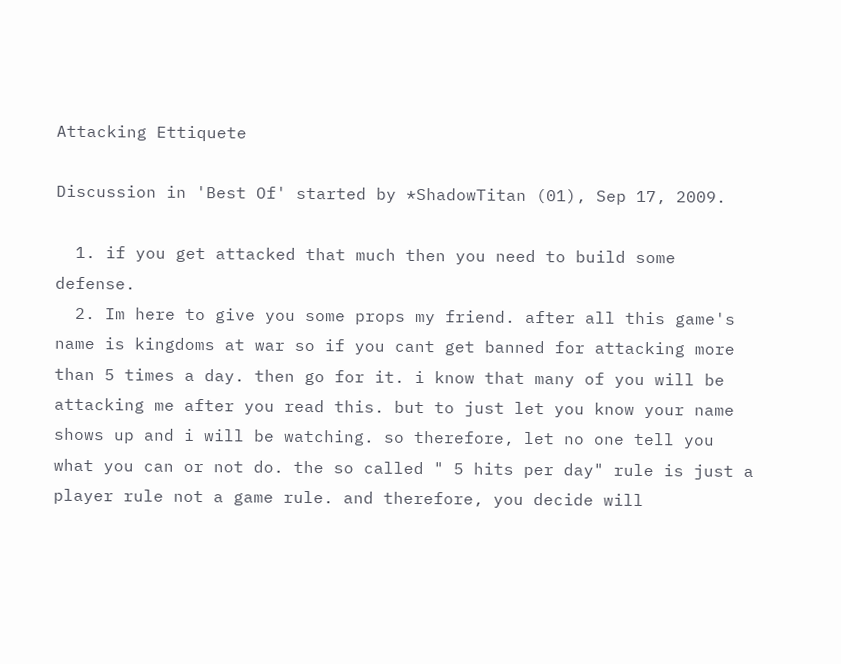Attacking Ettiquete

Discussion in 'Best Of' started by *ShadowTitan (01), Sep 17, 2009.

  1. if you get attacked that much then you need to build some defense.
  2. Im here to give you some props my friend. after all this game's name is kingdoms at war so if you cant get banned for attacking more than 5 times a day. then go for it. i know that many of you will be attacking me after you read this. but to just let you know your name shows up and i will be watching. so therefore, let no one tell you what you can or not do. the so called " 5 hits per day" rule is just a player rule not a game rule. and therefore, you decide will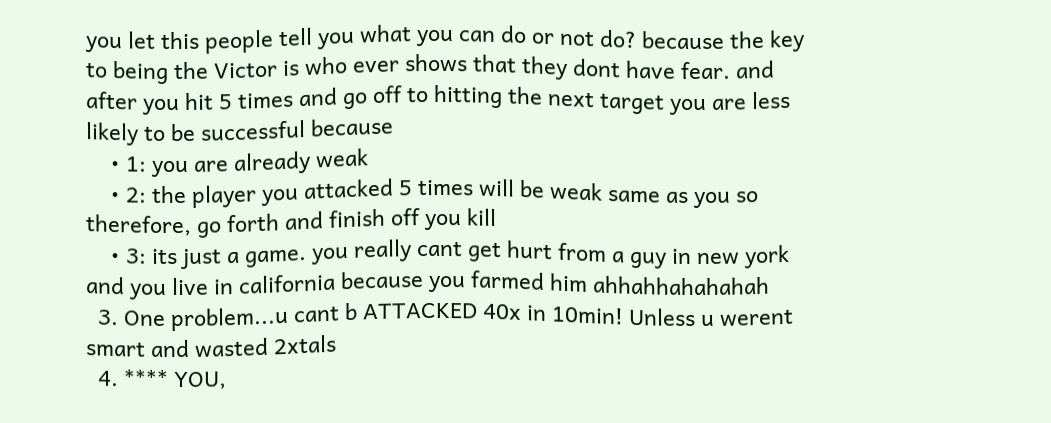you let this people tell you what you can do or not do? because the key to being the Victor is who ever shows that they dont have fear. and after you hit 5 times and go off to hitting the next target you are less likely to be successful because
    • 1: you are already weak
    • 2: the player you attacked 5 times will be weak same as you so therefore, go forth and finish off you kill
    • 3: its just a game. you really cant get hurt from a guy in new york and you live in california because you farmed him ahhahhahahahah
  3. One problem...u cant b ATTACKED 40x in 10min! Unless u werent smart and wasted 2xtals
  4. **** YOU,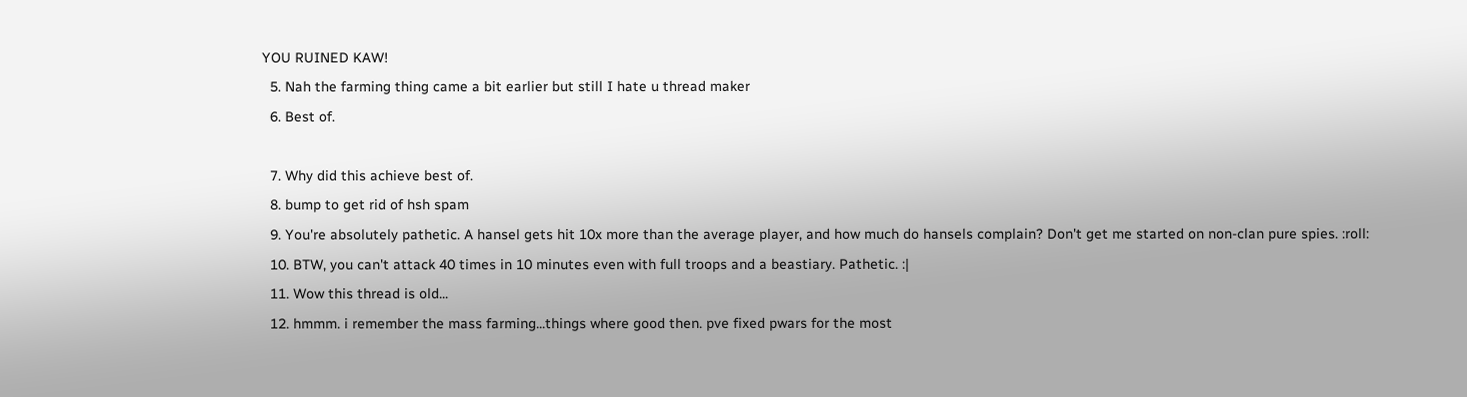YOU RUINED KAW!
  5. Nah the farming thing came a bit earlier but still I hate u thread maker
  6. Best of.

  7. Why did this achieve best of.
  8. bump to get rid of hsh spam
  9. You're absolutely pathetic. A hansel gets hit 10x more than the average player, and how much do hansels complain? Don't get me started on non-clan pure spies. :roll:
  10. BTW, you can't attack 40 times in 10 minutes even with full troops and a beastiary. Pathetic. :|
  11. Wow this thread is old...
  12. hmmm. i remember the mass farming...things where good then. pve fixed pwars for the most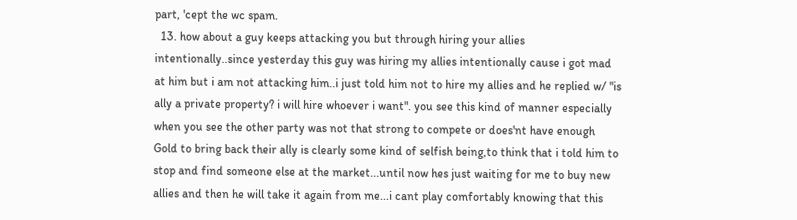part, 'cept the wc spam.
  13. how about a guy keeps attacking you but through hiring your allies intentionally..since yesterday this guy was hiring my allies intentionally cause i got mad at him but i am not attacking him..i just told him not to hire my allies and he replied w/ "is ally a private property? i will hire whoever i want". you see this kind of manner especially when you see the other party was not that strong to compete or does'nt have enough Gold to bring back their ally is clearly some kind of selfish being,to think that i told him to stop and find someone else at the market...until now hes just waiting for me to buy new allies and then he will take it again from me...i cant play comfortably knowing that this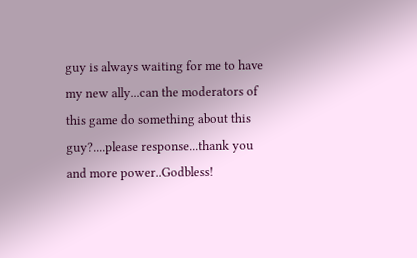guy is always waiting for me to have my new ally...can the moderators of this game do something about this guy?....please response...thank you and more power..Godbless!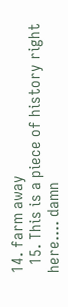14. farm away
  15. This is a piece of history right here.... damn